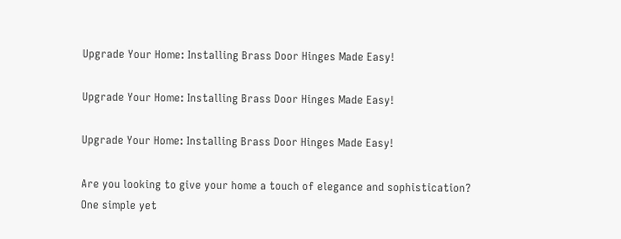Upgrade Your Home: Installing Brass Door Hinges Made Easy!

Upgrade Your Home: Installing Brass Door Hinges Made Easy!

Upgrade Your Home: Installing Brass Door Hinges Made Easy!

Are you looking to give your home a touch of elegance and sophistication? One simple yet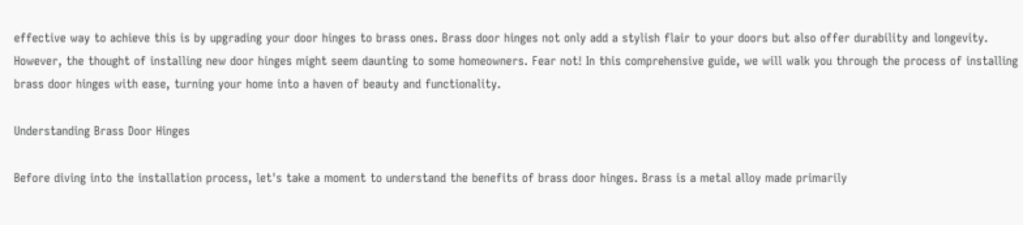effective way to achieve this is by upgrading your door hinges to brass ones. Brass door hinges not only add a stylish flair to your doors but also offer durability and longevity. However, the thought of installing new door hinges might seem daunting to some homeowners. Fear not! In this comprehensive guide, we will walk you through the process of installing brass door hinges with ease, turning your home into a haven of beauty and functionality.

Understanding Brass Door Hinges

Before diving into the installation process, let's take a moment to understand the benefits of brass door hinges. Brass is a metal alloy made primarily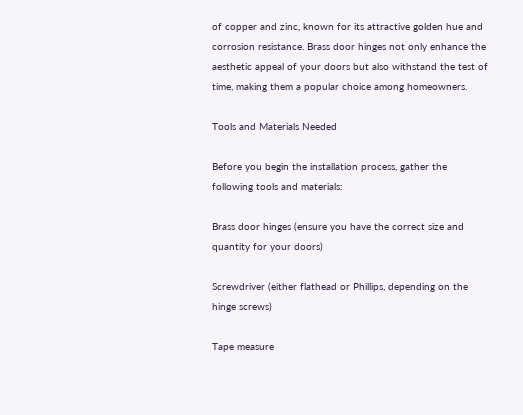of copper and zinc, known for its attractive golden hue and corrosion resistance. Brass door hinges not only enhance the aesthetic appeal of your doors but also withstand the test of time, making them a popular choice among homeowners.

Tools and Materials Needed

Before you begin the installation process, gather the following tools and materials:

Brass door hinges (ensure you have the correct size and quantity for your doors)

Screwdriver (either flathead or Phillips, depending on the hinge screws)

Tape measure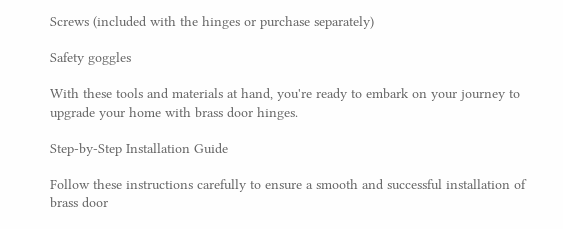Screws (included with the hinges or purchase separately)

Safety goggles

With these tools and materials at hand, you're ready to embark on your journey to upgrade your home with brass door hinges.

Step-by-Step Installation Guide

Follow these instructions carefully to ensure a smooth and successful installation of brass door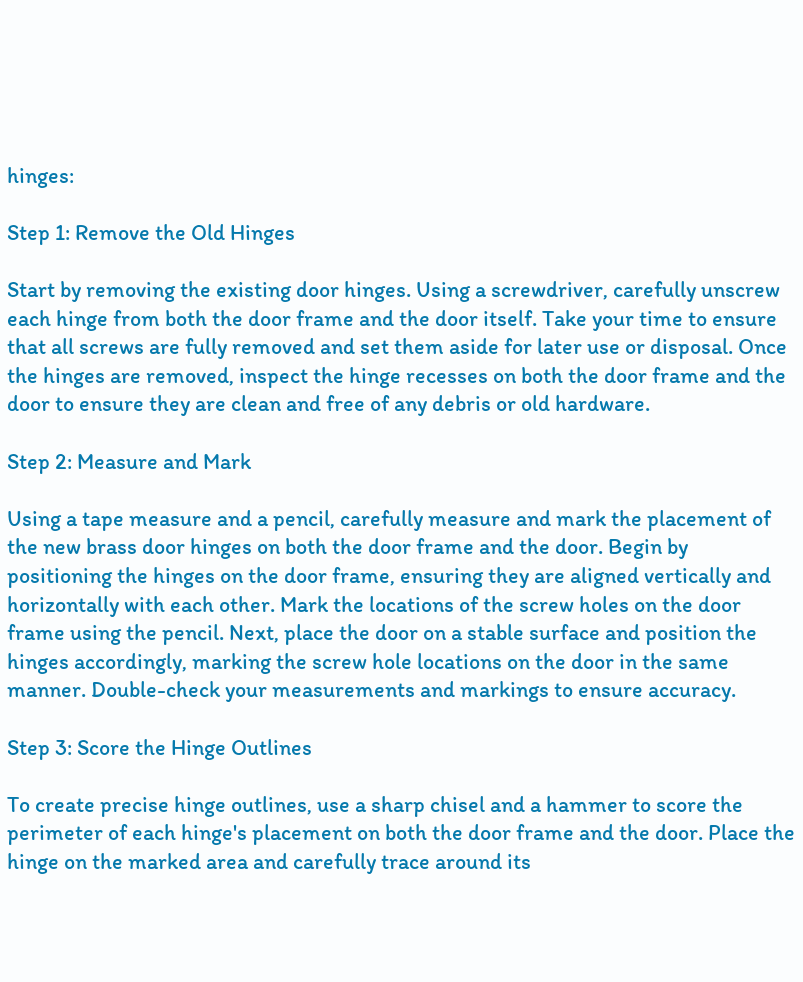hinges:

Step 1: Remove the Old Hinges

Start by removing the existing door hinges. Using a screwdriver, carefully unscrew each hinge from both the door frame and the door itself. Take your time to ensure that all screws are fully removed and set them aside for later use or disposal. Once the hinges are removed, inspect the hinge recesses on both the door frame and the door to ensure they are clean and free of any debris or old hardware.

Step 2: Measure and Mark

Using a tape measure and a pencil, carefully measure and mark the placement of the new brass door hinges on both the door frame and the door. Begin by positioning the hinges on the door frame, ensuring they are aligned vertically and horizontally with each other. Mark the locations of the screw holes on the door frame using the pencil. Next, place the door on a stable surface and position the hinges accordingly, marking the screw hole locations on the door in the same manner. Double-check your measurements and markings to ensure accuracy.

Step 3: Score the Hinge Outlines

To create precise hinge outlines, use a sharp chisel and a hammer to score the perimeter of each hinge's placement on both the door frame and the door. Place the hinge on the marked area and carefully trace around its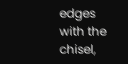edges with the chisel,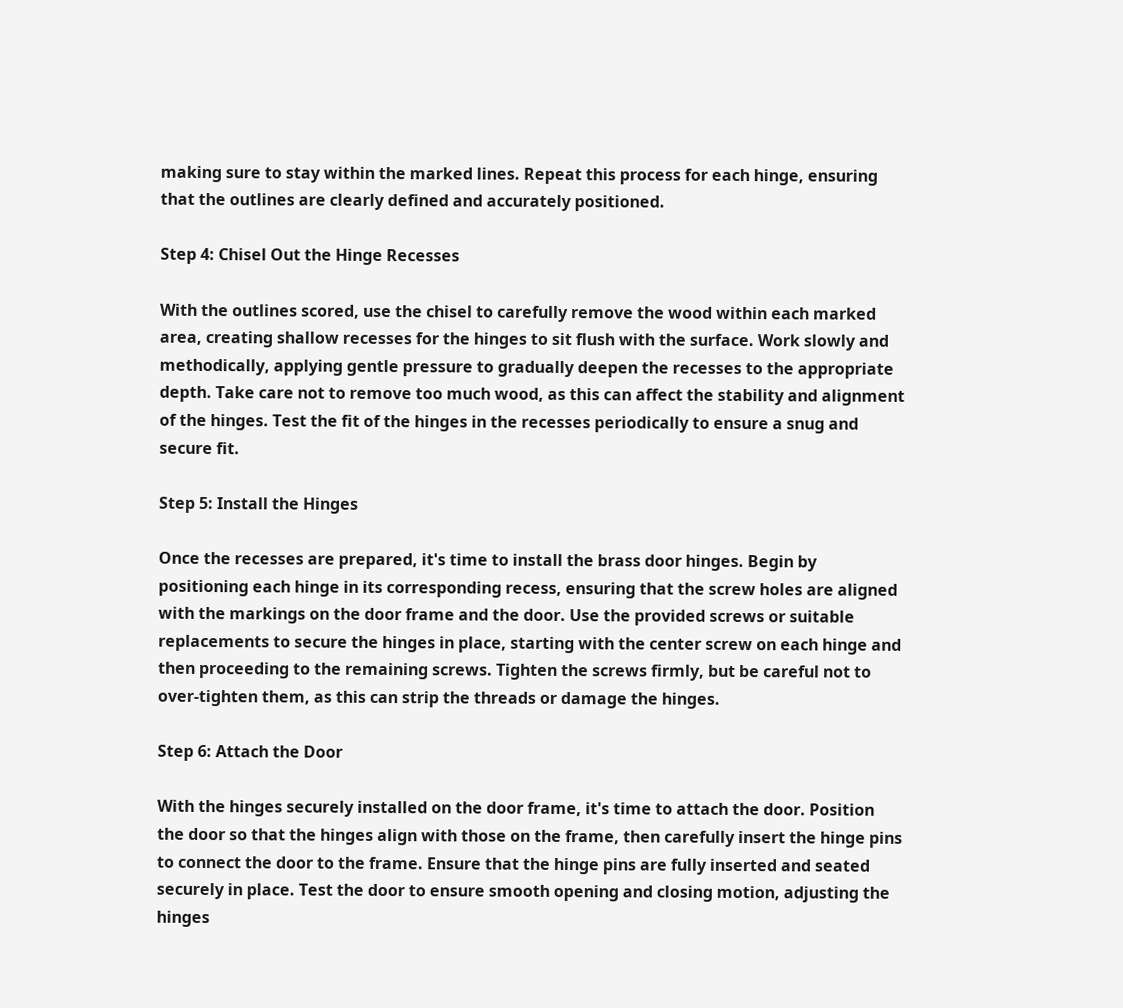making sure to stay within the marked lines. Repeat this process for each hinge, ensuring that the outlines are clearly defined and accurately positioned.

Step 4: Chisel Out the Hinge Recesses

With the outlines scored, use the chisel to carefully remove the wood within each marked area, creating shallow recesses for the hinges to sit flush with the surface. Work slowly and methodically, applying gentle pressure to gradually deepen the recesses to the appropriate depth. Take care not to remove too much wood, as this can affect the stability and alignment of the hinges. Test the fit of the hinges in the recesses periodically to ensure a snug and secure fit.

Step 5: Install the Hinges

Once the recesses are prepared, it's time to install the brass door hinges. Begin by positioning each hinge in its corresponding recess, ensuring that the screw holes are aligned with the markings on the door frame and the door. Use the provided screws or suitable replacements to secure the hinges in place, starting with the center screw on each hinge and then proceeding to the remaining screws. Tighten the screws firmly, but be careful not to over-tighten them, as this can strip the threads or damage the hinges.

Step 6: Attach the Door

With the hinges securely installed on the door frame, it's time to attach the door. Position the door so that the hinges align with those on the frame, then carefully insert the hinge pins to connect the door to the frame. Ensure that the hinge pins are fully inserted and seated securely in place. Test the door to ensure smooth opening and closing motion, adjusting the hinges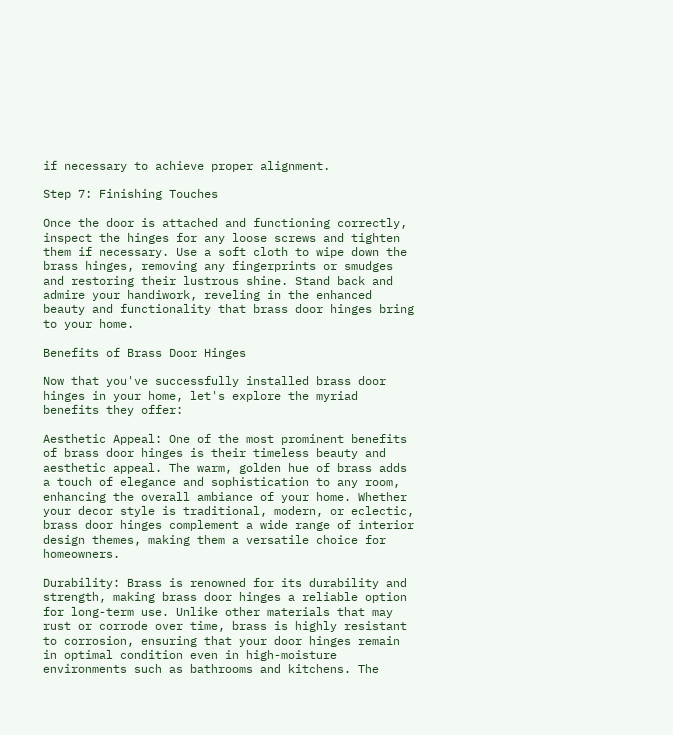if necessary to achieve proper alignment.

Step 7: Finishing Touches

Once the door is attached and functioning correctly, inspect the hinges for any loose screws and tighten them if necessary. Use a soft cloth to wipe down the brass hinges, removing any fingerprints or smudges and restoring their lustrous shine. Stand back and admire your handiwork, reveling in the enhanced beauty and functionality that brass door hinges bring to your home.

Benefits of Brass Door Hinges

Now that you've successfully installed brass door hinges in your home, let's explore the myriad benefits they offer:

Aesthetic Appeal: One of the most prominent benefits of brass door hinges is their timeless beauty and aesthetic appeal. The warm, golden hue of brass adds a touch of elegance and sophistication to any room, enhancing the overall ambiance of your home. Whether your decor style is traditional, modern, or eclectic, brass door hinges complement a wide range of interior design themes, making them a versatile choice for homeowners.

Durability: Brass is renowned for its durability and strength, making brass door hinges a reliable option for long-term use. Unlike other materials that may rust or corrode over time, brass is highly resistant to corrosion, ensuring that your door hinges remain in optimal condition even in high-moisture environments such as bathrooms and kitchens. The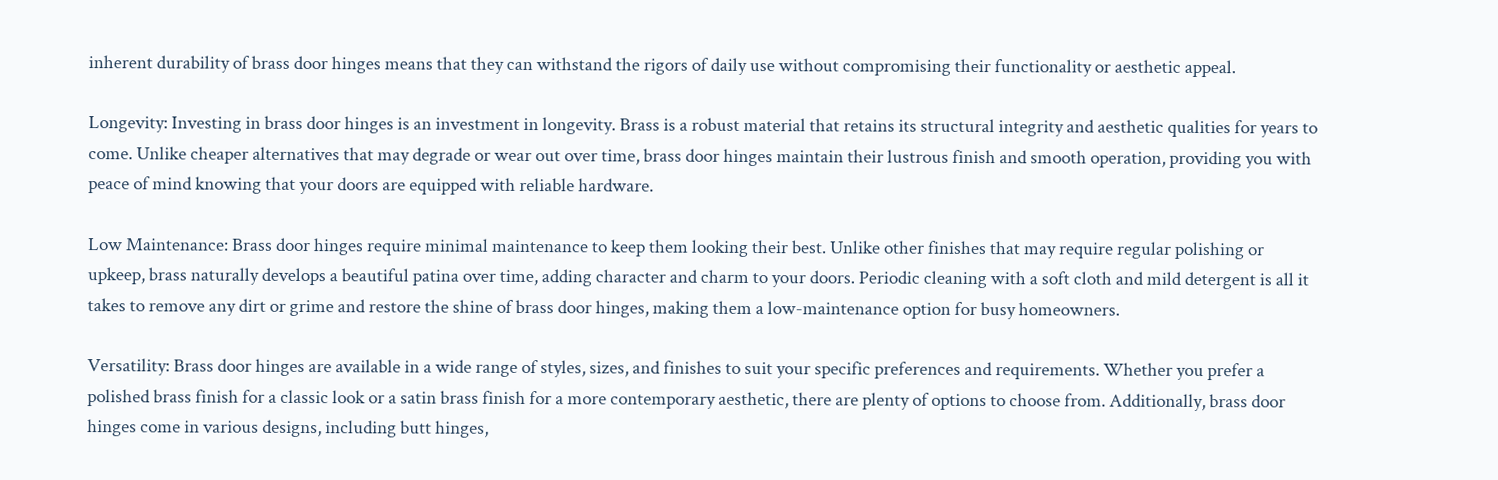inherent durability of brass door hinges means that they can withstand the rigors of daily use without compromising their functionality or aesthetic appeal.

Longevity: Investing in brass door hinges is an investment in longevity. Brass is a robust material that retains its structural integrity and aesthetic qualities for years to come. Unlike cheaper alternatives that may degrade or wear out over time, brass door hinges maintain their lustrous finish and smooth operation, providing you with peace of mind knowing that your doors are equipped with reliable hardware.

Low Maintenance: Brass door hinges require minimal maintenance to keep them looking their best. Unlike other finishes that may require regular polishing or upkeep, brass naturally develops a beautiful patina over time, adding character and charm to your doors. Periodic cleaning with a soft cloth and mild detergent is all it takes to remove any dirt or grime and restore the shine of brass door hinges, making them a low-maintenance option for busy homeowners.

Versatility: Brass door hinges are available in a wide range of styles, sizes, and finishes to suit your specific preferences and requirements. Whether you prefer a polished brass finish for a classic look or a satin brass finish for a more contemporary aesthetic, there are plenty of options to choose from. Additionally, brass door hinges come in various designs, including butt hinges,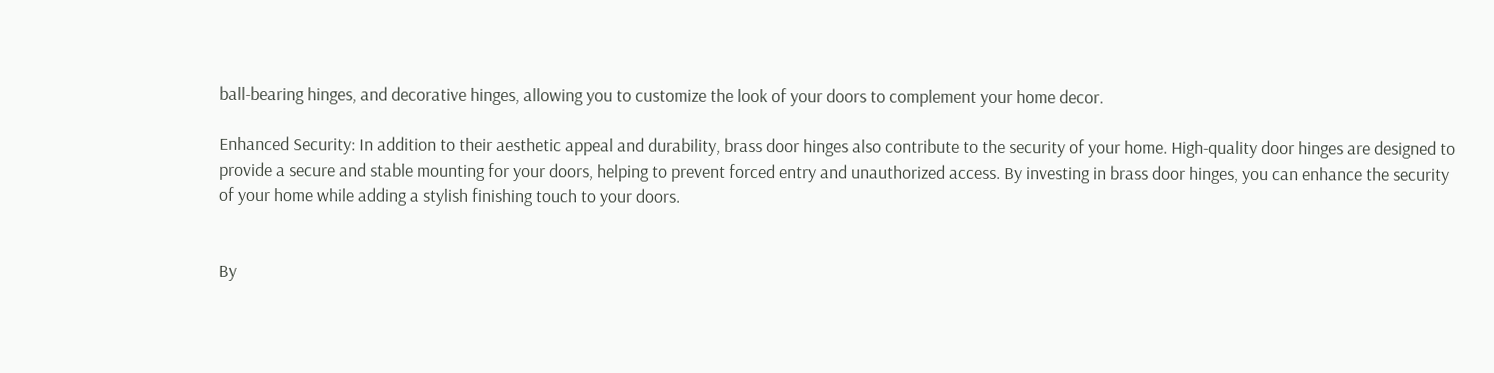ball-bearing hinges, and decorative hinges, allowing you to customize the look of your doors to complement your home decor.

Enhanced Security: In addition to their aesthetic appeal and durability, brass door hinges also contribute to the security of your home. High-quality door hinges are designed to provide a secure and stable mounting for your doors, helping to prevent forced entry and unauthorized access. By investing in brass door hinges, you can enhance the security of your home while adding a stylish finishing touch to your doors.


By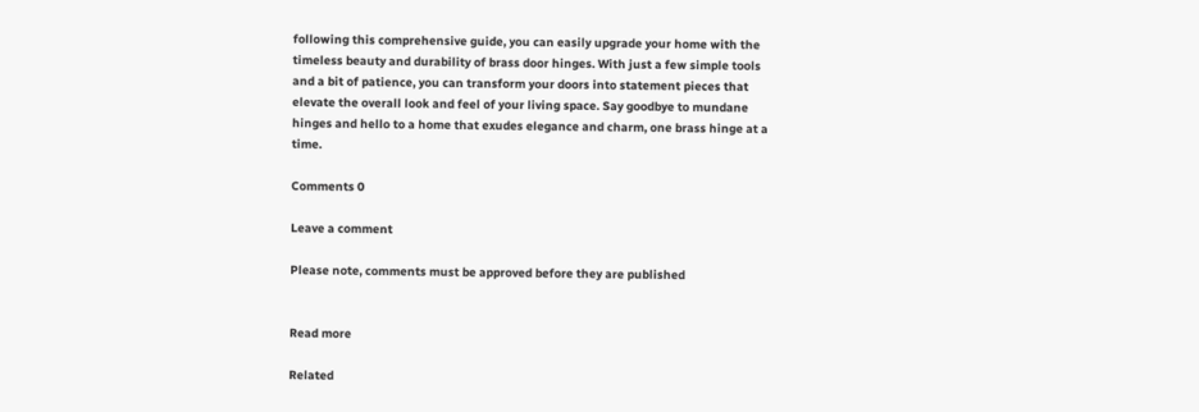following this comprehensive guide, you can easily upgrade your home with the timeless beauty and durability of brass door hinges. With just a few simple tools and a bit of patience, you can transform your doors into statement pieces that elevate the overall look and feel of your living space. Say goodbye to mundane hinges and hello to a home that exudes elegance and charm, one brass hinge at a time.

Comments 0

Leave a comment

Please note, comments must be approved before they are published


Read more

Related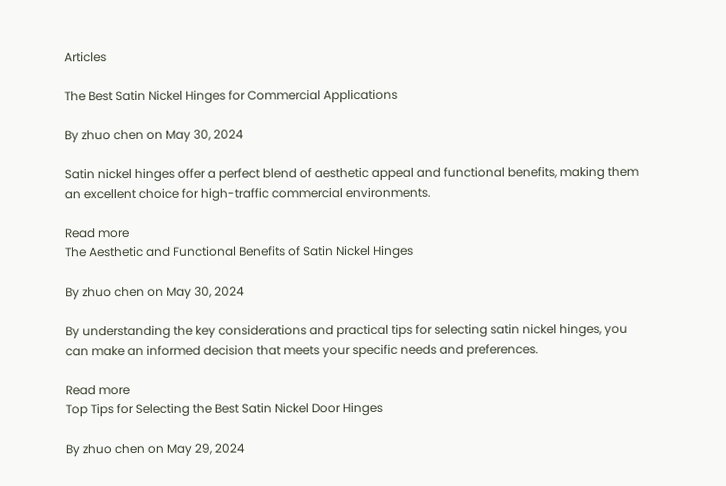Articles

The Best Satin Nickel Hinges for Commercial Applications

By zhuo chen on May 30, 2024

Satin nickel hinges offer a perfect blend of aesthetic appeal and functional benefits, making them an excellent choice for high-traffic commercial environments.

Read more
The Aesthetic and Functional Benefits of Satin Nickel Hinges

By zhuo chen on May 30, 2024

By understanding the key considerations and practical tips for selecting satin nickel hinges, you can make an informed decision that meets your specific needs and preferences.

Read more
Top Tips for Selecting the Best Satin Nickel Door Hinges

By zhuo chen on May 29, 2024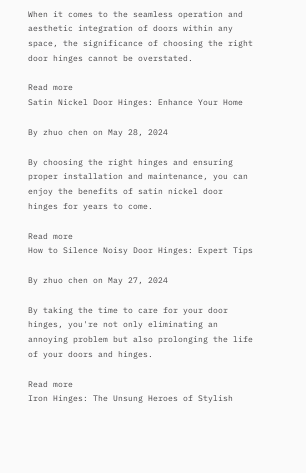When it comes to the seamless operation and aesthetic integration of doors within any space, the significance of choosing the right door hinges cannot be overstated.

Read more
Satin Nickel Door Hinges: Enhance Your Home

By zhuo chen on May 28, 2024

By choosing the right hinges and ensuring proper installation and maintenance, you can enjoy the benefits of satin nickel door hinges for years to come.

Read more
How to Silence Noisy Door Hinges: Expert Tips

By zhuo chen on May 27, 2024

By taking the time to care for your door hinges, you're not only eliminating an annoying problem but also prolonging the life of your doors and hinges.

Read more
Iron Hinges: The Unsung Heroes of Stylish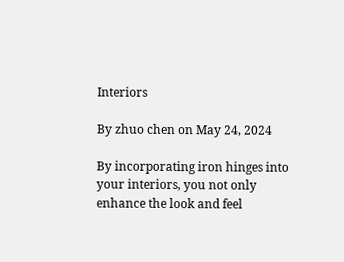Interiors

By zhuo chen on May 24, 2024

By incorporating iron hinges into your interiors, you not only enhance the look and feel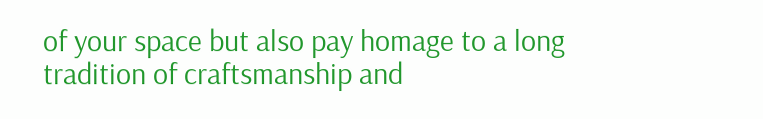of your space but also pay homage to a long tradition of craftsmanship and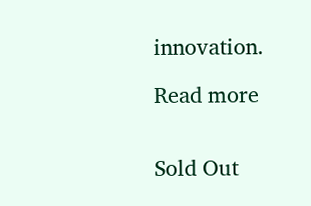innovation.

Read more


Sold Out